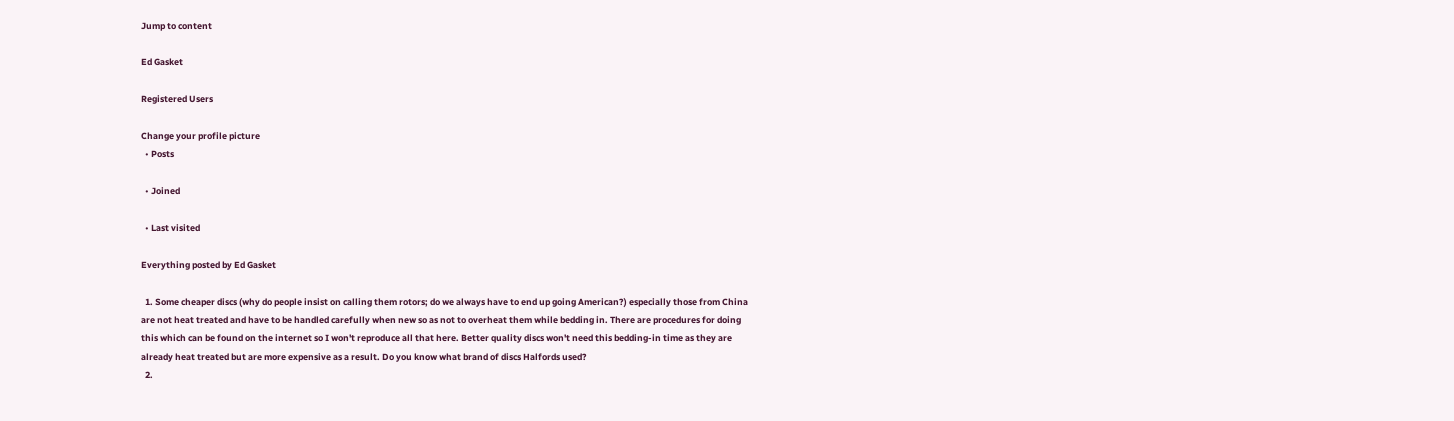Jump to content

Ed Gasket

Registered Users

Change your profile picture
  • Posts

  • Joined

  • Last visited

Everything posted by Ed Gasket

  1. Some cheaper discs (why do people insist on calling them rotors; do we always have to end up going American?) especially those from China are not heat treated and have to be handled carefully when new so as not to overheat them while bedding in. There are procedures for doing this which can be found on the internet so I won't reproduce all that here. Better quality discs won't need this bedding-in time as they are already heat treated but are more expensive as a result. Do you know what brand of discs Halfords used?
  2.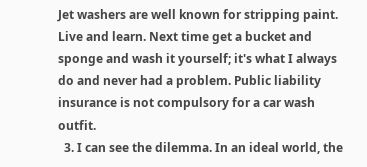Jet washers are well known for stripping paint. Live and learn. Next time get a bucket and sponge and wash it yourself; it's what I always do and never had a problem. Public liability insurance is not compulsory for a car wash outfit.
  3. I can see the dilemma. In an ideal world, the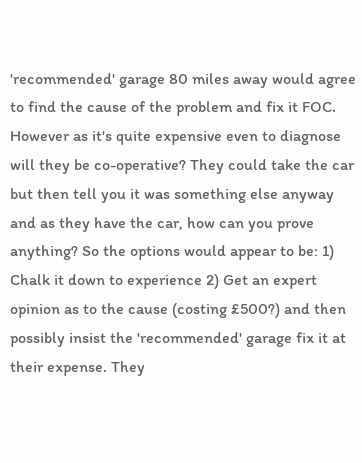'recommended' garage 80 miles away would agree to find the cause of the problem and fix it FOC. However as it's quite expensive even to diagnose will they be co-operative? They could take the car but then tell you it was something else anyway and as they have the car, how can you prove anything? So the options would appear to be: 1) Chalk it down to experience 2) Get an expert opinion as to the cause (costing £500?) and then possibly insist the 'recommended' garage fix it at their expense. They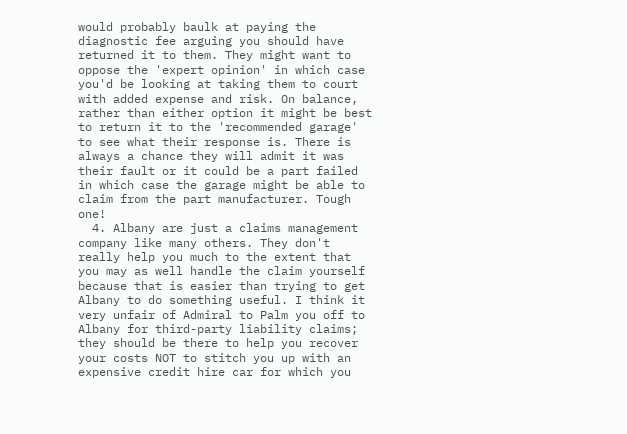would probably baulk at paying the diagnostic fee arguing you should have returned it to them. They might want to oppose the 'expert opinion' in which case you'd be looking at taking them to court with added expense and risk. On balance, rather than either option it might be best to return it to the 'recommended garage' to see what their response is. There is always a chance they will admit it was their fault or it could be a part failed in which case the garage might be able to claim from the part manufacturer. Tough one!
  4. Albany are just a claims management company like many others. They don't really help you much to the extent that you may as well handle the claim yourself because that is easier than trying to get Albany to do something useful. I think it very unfair of Admiral to Palm you off to Albany for third-party liability claims; they should be there to help you recover your costs NOT to stitch you up with an expensive credit hire car for which you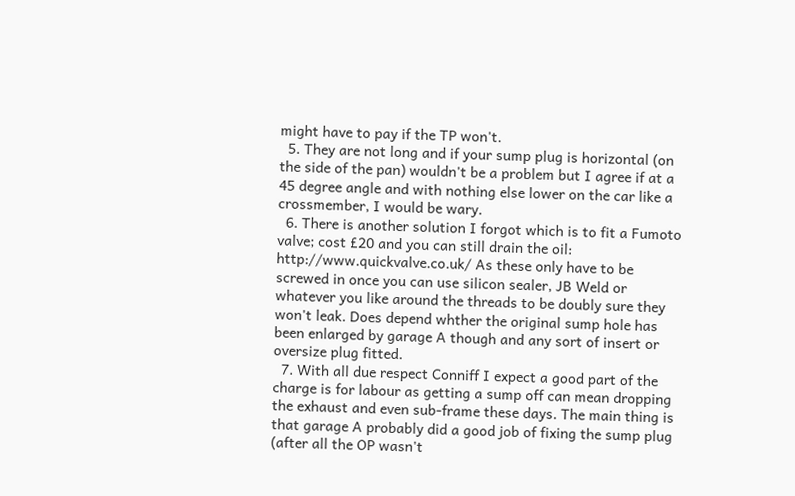might have to pay if the TP won't.
  5. They are not long and if your sump plug is horizontal (on the side of the pan) wouldn't be a problem but I agree if at a 45 degree angle and with nothing else lower on the car like a crossmember, I would be wary.
  6. There is another solution I forgot which is to fit a Fumoto valve; cost £20 and you can still drain the oil: http://www.quickvalve.co.uk/ As these only have to be screwed in once you can use silicon sealer, JB Weld or whatever you like around the threads to be doubly sure they won't leak. Does depend whther the original sump hole has been enlarged by garage A though and any sort of insert or oversize plug fitted.
  7. With all due respect Conniff I expect a good part of the charge is for labour as getting a sump off can mean dropping the exhaust and even sub-frame these days. The main thing is that garage A probably did a good job of fixing the sump plug (after all the OP wasn't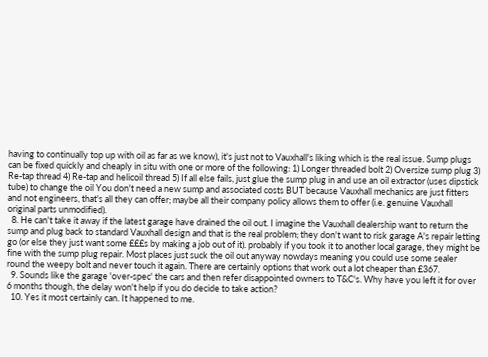having to continually top up with oil as far as we know), it's just not to Vauxhall's liking which is the real issue. Sump plugs can be fixed quickly and cheaply in situ with one or more of the following: 1) Longer threaded bolt 2) Oversize sump plug 3) Re-tap thread 4) Re-tap and helicoil thread 5) If all else fails, just glue the sump plug in and use an oil extractor (uses dipstick tube) to change the oil You don't need a new sump and associated costs BUT because Vauxhall mechanics are just fitters and not engineers, that's all they can offer; maybe all their company policy allows them to offer (i.e. genuine Vauxhall original parts unmodified).
  8. He can't take it away if the latest garage have drained the oil out. I imagine the Vauxhall dealership want to return the sump and plug back to standard Vauxhall design and that is the real problem; they don't want to risk garage A's repair letting go (or else they just want some £££s by making a job out of it). probably if you took it to another local garage, they might be fine with the sump plug repair. Most places just suck the oil out anyway nowdays meaning you could use some sealer round the weepy bolt and never touch it again. There are certainly options that work out a lot cheaper than £367.
  9. Sounds like the garage 'over-spec' the cars and then refer disappointed owners to T&C's. Why have you left it for over 6 months though, the delay won't help if you do decide to take action?
  10. Yes it most certainly can. It happened to me.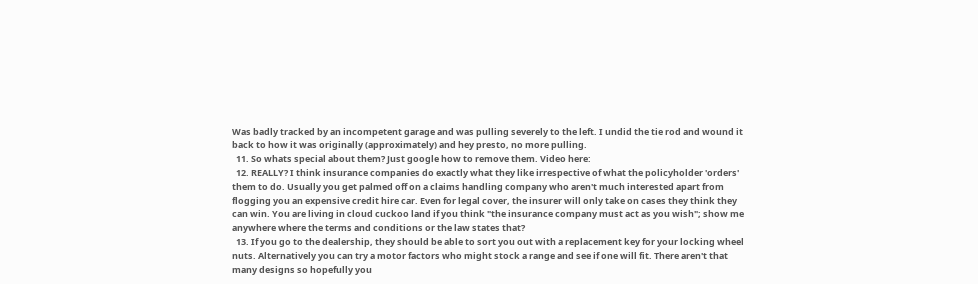Was badly tracked by an incompetent garage and was pulling severely to the left. I undid the tie rod and wound it back to how it was originally (approximately) and hey presto, no more pulling.
  11. So whats special about them? Just google how to remove them. Video here:
  12. REALLY? I think insurance companies do exactly what they like irrespective of what the policyholder 'orders' them to do. Usually you get palmed off on a claims handling company who aren't much interested apart from flogging you an expensive credit hire car. Even for legal cover, the insurer will only take on cases they think they can win. You are living in cloud cuckoo land if you think "the insurance company must act as you wish"; show me anywhere where the terms and conditions or the law states that?
  13. If you go to the dealership, they should be able to sort you out with a replacement key for your locking wheel nuts. Alternatively you can try a motor factors who might stock a range and see if one will fit. There aren't that many designs so hopefully you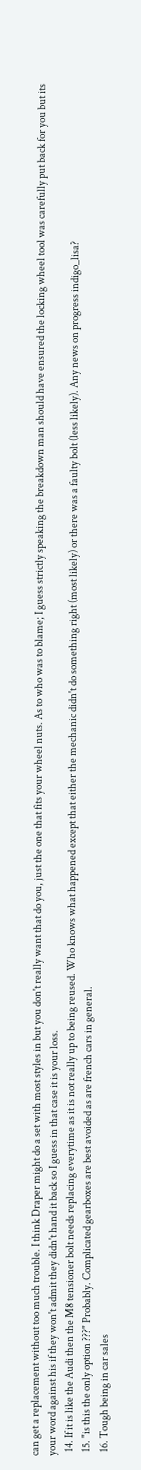can get a replacement without too much trouble. I think Draper might do a set with most styles in but you don't really want that do you, just the one that fits your wheel nuts. As to who was to blame; I guess strictly speaking the breakdown man should have ensured the locking wheel tool was carefully put back for you but its your word against his if they won't admit they didn't hand it back so I guess in that case it is your loss.
  14. If it is like the Audi then the M8 tensioner bolt needs replacing everytime as it is not really up to being reused. Who knows what happened except that either the mechanic didn't do something right (most likely) or there was a faulty bolt (less likely). Any news on progress indigo_lisa?
  15. "is this the only option ???" Probably. Complicated gearboxes are best avoided as are french cars in general.
  16. Tough being in car sales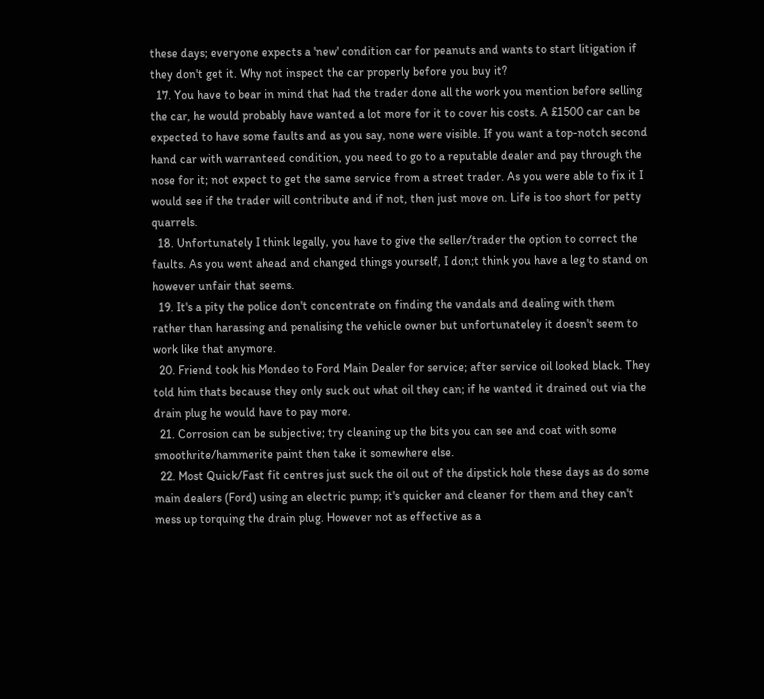these days; everyone expects a 'new' condition car for peanuts and wants to start litigation if they don't get it. Why not inspect the car properly before you buy it?
  17. You have to bear in mind that had the trader done all the work you mention before selling the car, he would probably have wanted a lot more for it to cover his costs. A £1500 car can be expected to have some faults and as you say, none were visible. If you want a top-notch second hand car with warranteed condition, you need to go to a reputable dealer and pay through the nose for it; not expect to get the same service from a street trader. As you were able to fix it I would see if the trader will contribute and if not, then just move on. Life is too short for petty quarrels.
  18. Unfortunately I think legally, you have to give the seller/trader the option to correct the faults. As you went ahead and changed things yourself, I don;t think you have a leg to stand on however unfair that seems.
  19. It's a pity the police don't concentrate on finding the vandals and dealing with them rather than harassing and penalising the vehicle owner but unfortunateley it doesn't seem to work like that anymore.
  20. Friend took his Mondeo to Ford Main Dealer for service; after service oil looked black. They told him thats because they only suck out what oil they can; if he wanted it drained out via the drain plug he would have to pay more.
  21. Corrosion can be subjective; try cleaning up the bits you can see and coat with some smoothrite/hammerite paint then take it somewhere else.
  22. Most Quick/Fast fit centres just suck the oil out of the dipstick hole these days as do some main dealers (Ford) using an electric pump; it's quicker and cleaner for them and they can't mess up torquing the drain plug. However not as effective as a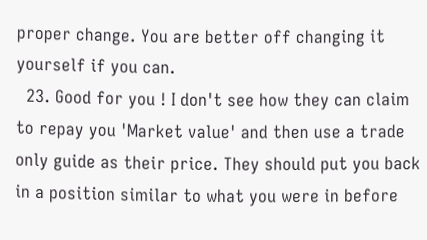proper change. You are better off changing it yourself if you can.
  23. Good for you ! I don't see how they can claim to repay you 'Market value' and then use a trade only guide as their price. They should put you back in a position similar to what you were in before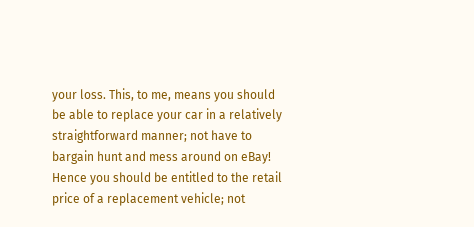your loss. This, to me, means you should be able to replace your car in a relatively straightforward manner; not have to bargain hunt and mess around on eBay! Hence you should be entitled to the retail price of a replacement vehicle; not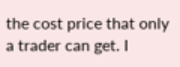the cost price that only a trader can get. I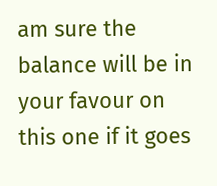am sure the balance will be in your favour on this one if it goes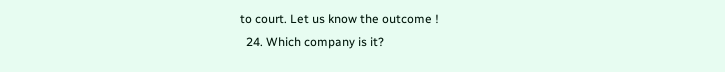to court. Let us know the outcome !
  24. Which company is it?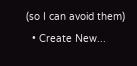(so I can avoid them)
  • Create New...